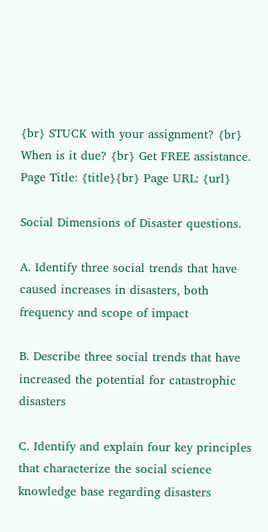{br} STUCK with your assignment? {br} When is it due? {br} Get FREE assistance. Page Title: {title}{br} Page URL: {url}

Social Dimensions of Disaster questions.

A. Identify three social trends that have caused increases in disasters, both frequency and scope of impact

B. Describe three social trends that have increased the potential for catastrophic disasters

C. Identify and explain four key principles that characterize the social science knowledge base regarding disasters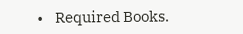•    Required Books.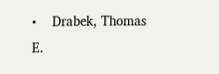•    Drabek, Thomas E.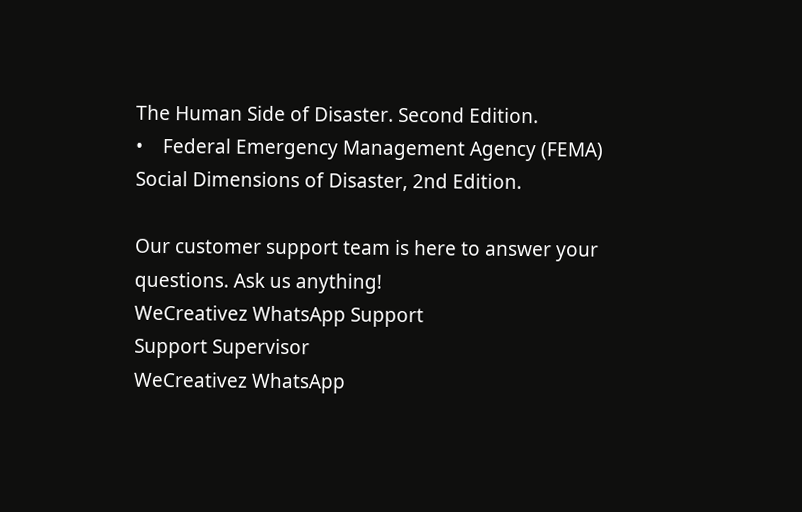The Human Side of Disaster. Second Edition.
•    Federal Emergency Management Agency (FEMA) Social Dimensions of Disaster, 2nd Edition.

Our customer support team is here to answer your questions. Ask us anything!
WeCreativez WhatsApp Support
Support Supervisor
WeCreativez WhatsApp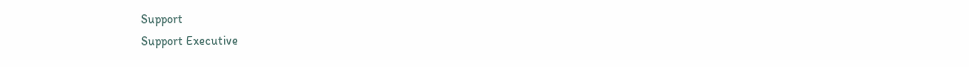Support
Support Executive